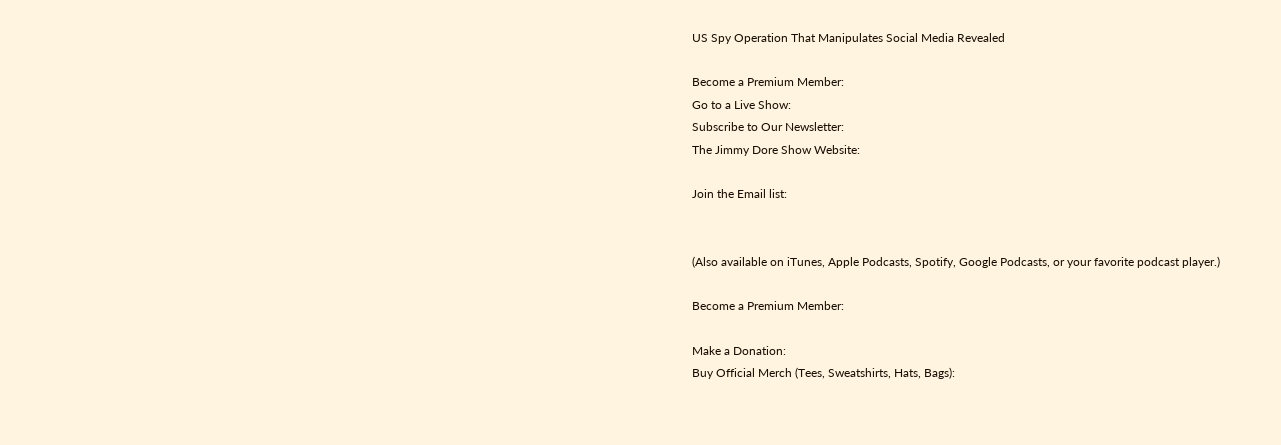US Spy Operation That Manipulates Social Media Revealed

Become a Premium Member:
Go to a Live Show:
Subscribe to Our Newsletter:
The Jimmy Dore Show Website:

Join the Email list:


(Also available on iTunes, Apple Podcasts, Spotify, Google Podcasts, or your favorite podcast player.)

Become a Premium Member:

Make a Donation:
Buy Official Merch (Tees, Sweatshirts, Hats, Bags):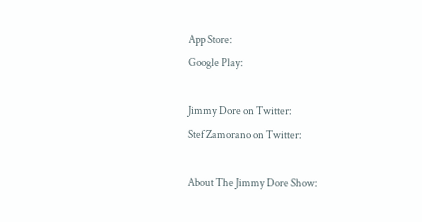App Store:
Google Play:

Jimmy Dore on Twitter:
Stef Zamorano on Twitter:

About The Jimmy Dore Show: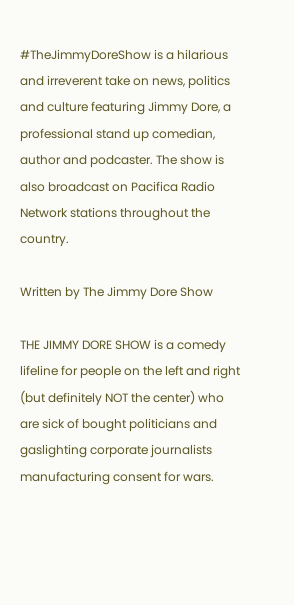#TheJimmyDoreShow is a hilarious and irreverent take on news, politics and culture featuring Jimmy Dore, a professional stand up comedian, author and podcaster. The show is also broadcast on Pacifica Radio Network stations throughout the country.

Written by The Jimmy Dore Show

THE JIMMY DORE SHOW is a comedy lifeline for people on the left and right (but definitely NOT the center) who are sick of bought politicians and gaslighting corporate journalists manufacturing consent for wars.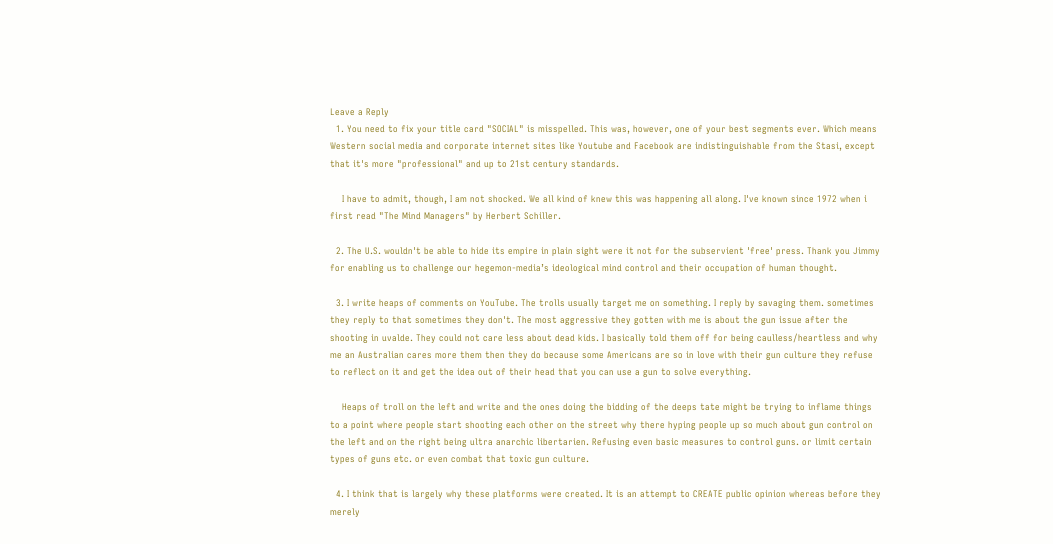Leave a Reply
  1. You need to fix your title card "SOCIAL" is misspelled. This was, however, one of your best segments ever. Which means Western social media and corporate internet sites like Youtube and Facebook are indistinguishable from the Stasi, except that it's more "professional" and up to 21st century standards.

    I have to admit, though, I am not shocked. We all kind of knew this was happening all along. I've known since 1972 when i first read "The Mind Managers" by Herbert Schiller.

  2. The U.S. wouldn't be able to hide its empire in plain sight were it not for the subservient 'free' press. Thank you Jimmy for enabling us to challenge our hegemon-media’s ideological mind control and their occupation of human thought.

  3. I write heaps of comments on YouTube. The trolls usually target me on something. I reply by savaging them. sometimes they reply to that sometimes they don't. The most aggressive they gotten with me is about the gun issue after the shooting in uvalde. They could not care less about dead kids. I basically told them off for being caulless/heartless and why me an Australian cares more them then they do because some Americans are so in love with their gun culture they refuse to reflect on it and get the idea out of their head that you can use a gun to solve everything.

    Heaps of troll on the left and write and the ones doing the bidding of the deeps tate might be trying to inflame things to a point where people start shooting each other on the street why there hyping people up so much about gun control on the left and on the right being ultra anarchic libertarien. Refusing even basic measures to control guns. or limit certain types of guns etc. or even combat that toxic gun culture.

  4. I think that is largely why these platforms were created. It is an attempt to CREATE public opinion whereas before they merely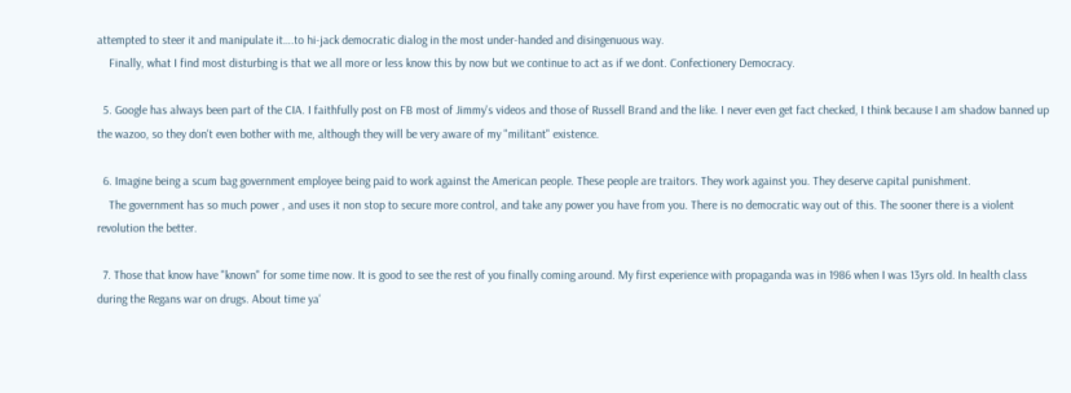attempted to steer it and manipulate it….to hi-jack democratic dialog in the most under-handed and disingenuous way.
    Finally, what I find most disturbing is that we all more or less know this by now but we continue to act as if we dont. Confectionery Democracy.

  5. Google has always been part of the CIA. I faithfully post on FB most of Jimmy's videos and those of Russell Brand and the like. I never even get fact checked, I think because I am shadow banned up the wazoo, so they don't even bother with me, although they will be very aware of my "militant" existence.

  6. Imagine being a scum bag government employee being paid to work against the American people. These people are traitors. They work against you. They deserve capital punishment.
    The government has so much power , and uses it non stop to secure more control, and take any power you have from you. There is no democratic way out of this. The sooner there is a violent revolution the better.

  7. Those that know have "known" for some time now. It is good to see the rest of you finally coming around. My first experience with propaganda was in 1986 when I was 13yrs old. In health class during the Regans war on drugs. About time ya'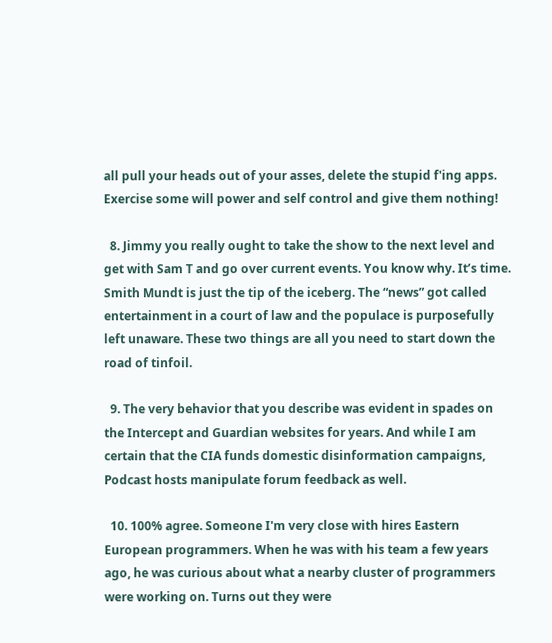all pull your heads out of your asses, delete the stupid f'ing apps. Exercise some will power and self control and give them nothing!

  8. Jimmy you really ought to take the show to the next level and get with Sam T and go over current events. You know why. It’s time. Smith Mundt is just the tip of the iceberg. The “news” got called entertainment in a court of law and the populace is purposefully left unaware. These two things are all you need to start down the road of tinfoil.

  9. The very behavior that you describe was evident in spades on the Intercept and Guardian websites for years. And while I am certain that the CIA funds domestic disinformation campaigns, Podcast hosts manipulate forum feedback as well.

  10. 100% agree. Someone I'm very close with hires Eastern European programmers. When he was with his team a few years ago, he was curious about what a nearby cluster of programmers were working on. Turns out they were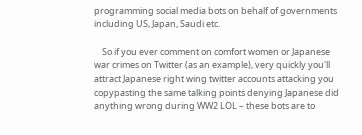programming social media bots on behalf of governments including US, Japan, Saudi etc.

    So if you ever comment on comfort women or Japanese war crimes on Twitter (as an example), very quickly you'll attract Japanese right wing twitter accounts attacking you copypasting the same talking points denying Japanese did anything wrong during WW2 LOL – these bots are to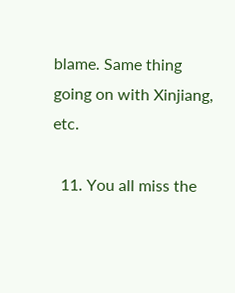blame. Same thing going on with Xinjiang, etc.

  11. You all miss the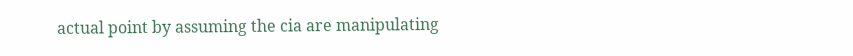actual point by assuming the cia are manipulating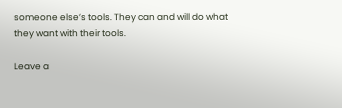someone else’s tools. They can and will do what they want with their tools.

Leave a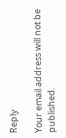Reply

Your email address will not be published.